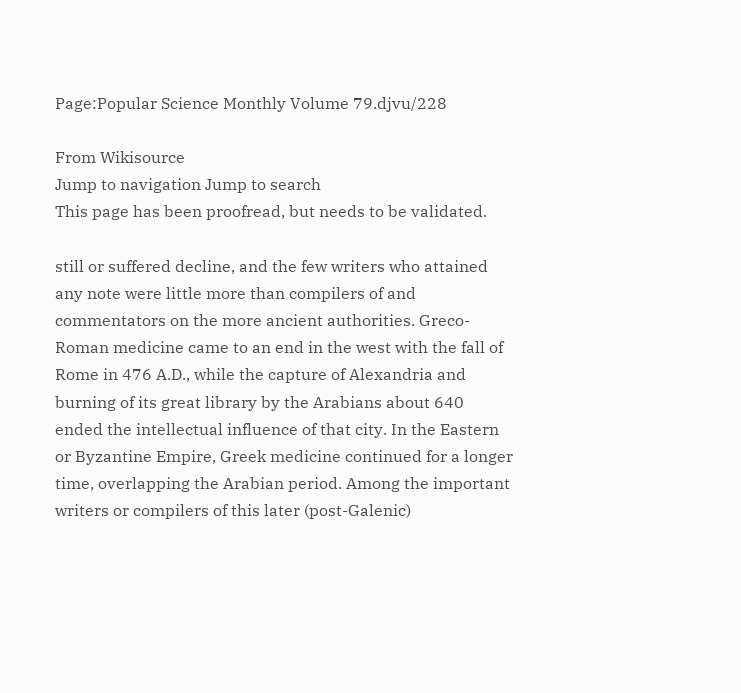Page:Popular Science Monthly Volume 79.djvu/228

From Wikisource
Jump to navigation Jump to search
This page has been proofread, but needs to be validated.

still or suffered decline, and the few writers who attained any note were little more than compilers of and commentators on the more ancient authorities. Greco-Roman medicine came to an end in the west with the fall of Rome in 476 A.D., while the capture of Alexandria and burning of its great library by the Arabians about 640 ended the intellectual influence of that city. In the Eastern or Byzantine Empire, Greek medicine continued for a longer time, overlapping the Arabian period. Among the important writers or compilers of this later (post-Galenic)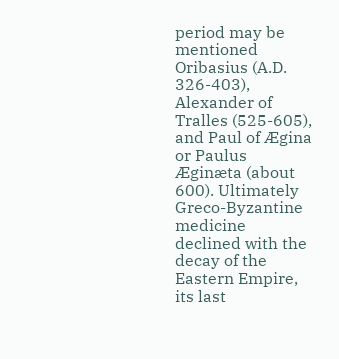period may be mentioned Oribasius (A.D. 326-403), Alexander of Tralles (525-605), and Paul of Ægina or Paulus Æginæta (about 600). Ultimately Greco-Byzantine medicine declined with the decay of the Eastern Empire, its last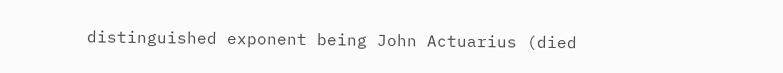distinguished exponent being John Actuarius (died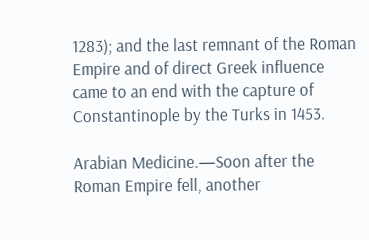1283); and the last remnant of the Roman Empire and of direct Greek influence came to an end with the capture of Constantinople by the Turks in 1453.

Arabian Medicine.—Soon after the Roman Empire fell, another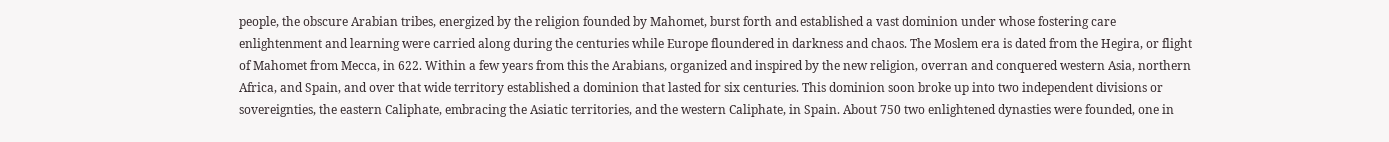people, the obscure Arabian tribes, energized by the religion founded by Mahomet, burst forth and established a vast dominion under whose fostering care enlightenment and learning were carried along during the centuries while Europe floundered in darkness and chaos. The Moslem era is dated from the Hegira, or flight of Mahomet from Mecca, in 622. Within a few years from this the Arabians, organized and inspired by the new religion, overran and conquered western Asia, northern Africa, and Spain, and over that wide territory established a dominion that lasted for six centuries. This dominion soon broke up into two independent divisions or sovereignties, the eastern Caliphate, embracing the Asiatic territories, and the western Caliphate, in Spain. About 750 two enlightened dynasties were founded, one in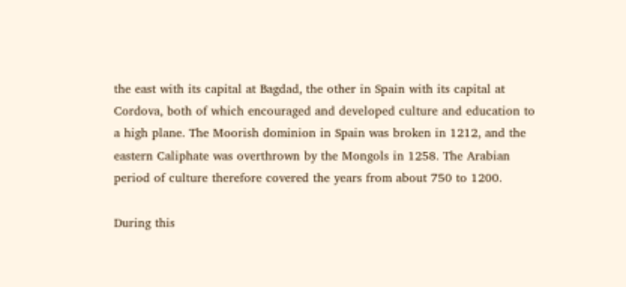the east with its capital at Bagdad, the other in Spain with its capital at Cordova, both of which encouraged and developed culture and education to a high plane. The Moorish dominion in Spain was broken in 1212, and the eastern Caliphate was overthrown by the Mongols in 1258. The Arabian period of culture therefore covered the years from about 750 to 1200.

During this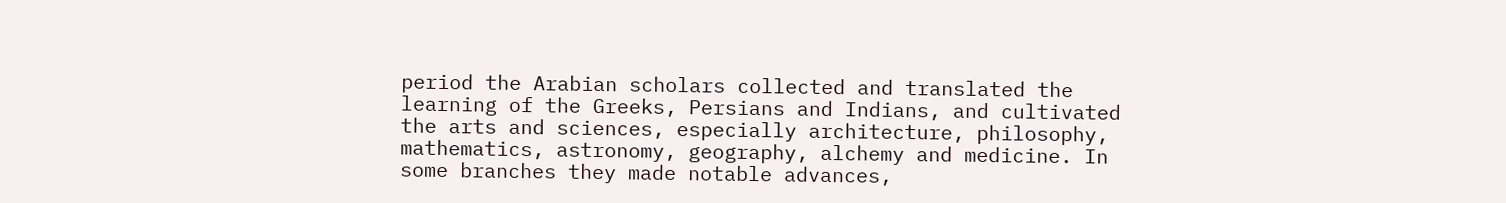period the Arabian scholars collected and translated the learning of the Greeks, Persians and Indians, and cultivated the arts and sciences, especially architecture, philosophy, mathematics, astronomy, geography, alchemy and medicine. In some branches they made notable advances,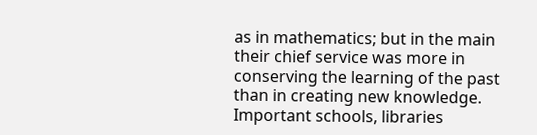as in mathematics; but in the main their chief service was more in conserving the learning of the past than in creating new knowledge. Important schools, libraries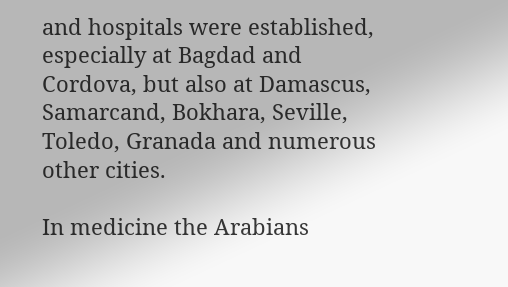and hospitals were established, especially at Bagdad and Cordova, but also at Damascus, Samarcand, Bokhara, Seville, Toledo, Granada and numerous other cities.

In medicine the Arabians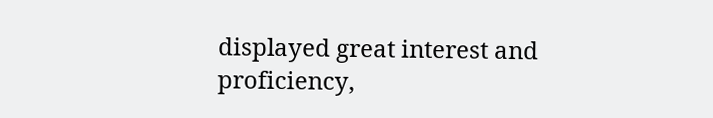displayed great interest and proficiency,